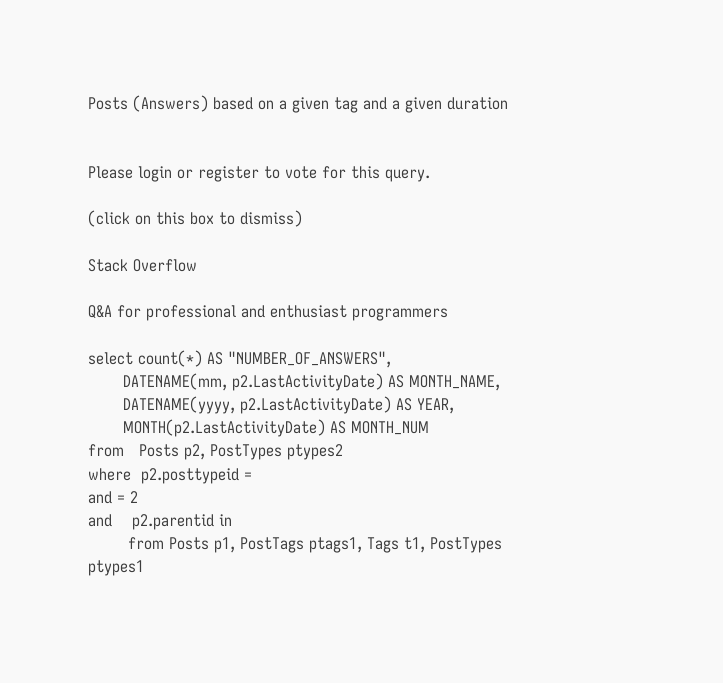Posts (Answers) based on a given tag and a given duration


Please login or register to vote for this query.

(click on this box to dismiss)

Stack Overflow

Q&A for professional and enthusiast programmers

select count(*) AS "NUMBER_OF_ANSWERS",
       DATENAME(mm, p2.LastActivityDate) AS MONTH_NAME,
       DATENAME(yyyy, p2.LastActivityDate) AS YEAR,
       MONTH(p2.LastActivityDate) AS MONTH_NUM
from   Posts p2, PostTypes ptypes2
where  p2.posttypeid =
and = 2
and    p2.parentid in
        from Posts p1, PostTags ptags1, Tags t1, PostTypes ptypes1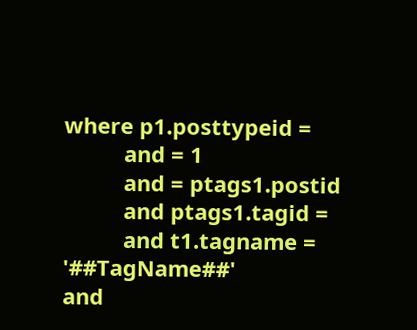where p1.posttypeid =
          and = 1
          and = ptags1.postid
          and ptags1.tagid =
          and t1.tagname = '##TagName##'
and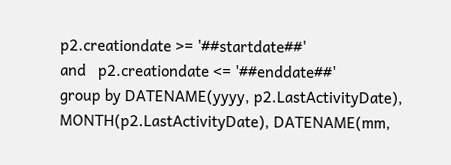p2.creationdate >= '##startdate##'
and   p2.creationdate <= '##enddate##'
group by DATENAME(yyyy, p2.LastActivityDate), MONTH(p2.LastActivityDate), DATENAME(mm,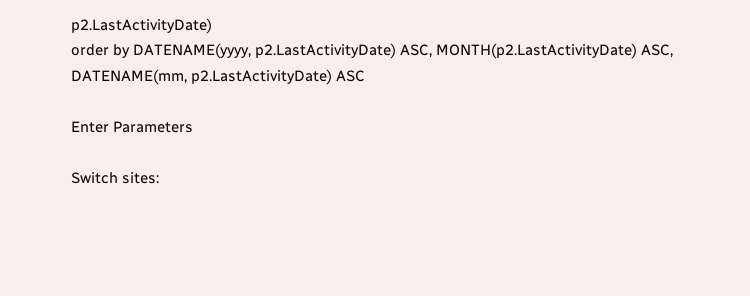p2.LastActivityDate)
order by DATENAME(yyyy, p2.LastActivityDate) ASC, MONTH(p2.LastActivityDate) ASC, DATENAME(mm, p2.LastActivityDate) ASC

Enter Parameters

Switch sites: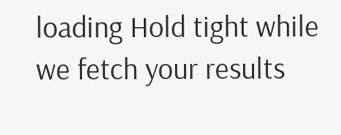loading Hold tight while we fetch your results